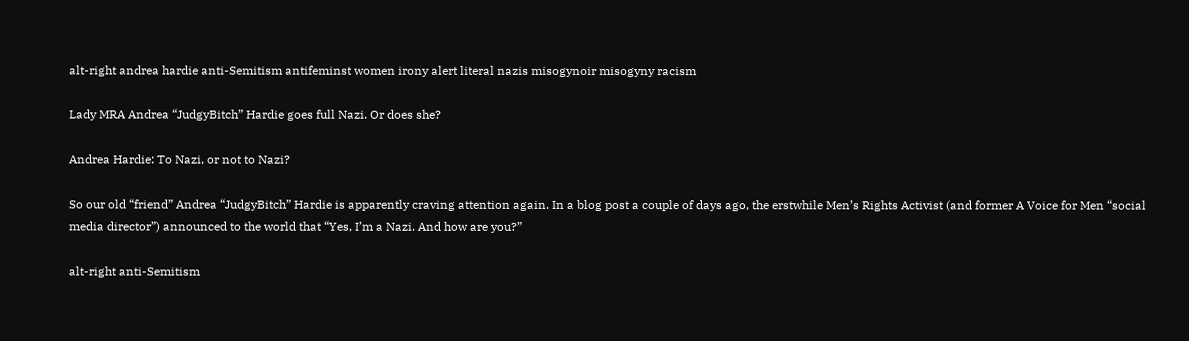alt-right andrea hardie anti-Semitism antifeminst women irony alert literal nazis misogynoir misogyny racism

Lady MRA Andrea “JudgyBitch” Hardie goes full Nazi. Or does she?

Andrea Hardie: To Nazi, or not to Nazi?

So our old “friend” Andrea “JudgyBitch” Hardie is apparently craving attention again. In a blog post a couple of days ago, the erstwhile Men’s Rights Activist (and former A Voice for Men “social media director”) announced to the world that “Yes, I’m a Nazi. And how are you?”

alt-right anti-Semitism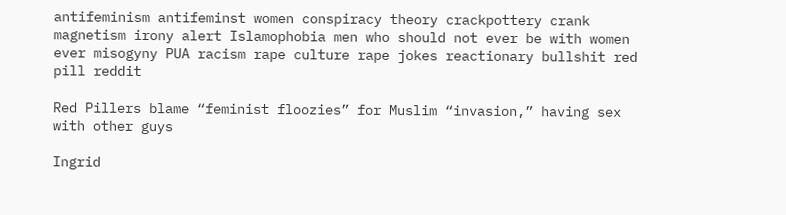antifeminism antifeminst women conspiracy theory crackpottery crank magnetism irony alert Islamophobia men who should not ever be with women ever misogyny PUA racism rape culture rape jokes reactionary bullshit red pill reddit

Red Pillers blame “feminist floozies” for Muslim “invasion,” having sex with other guys

Ingrid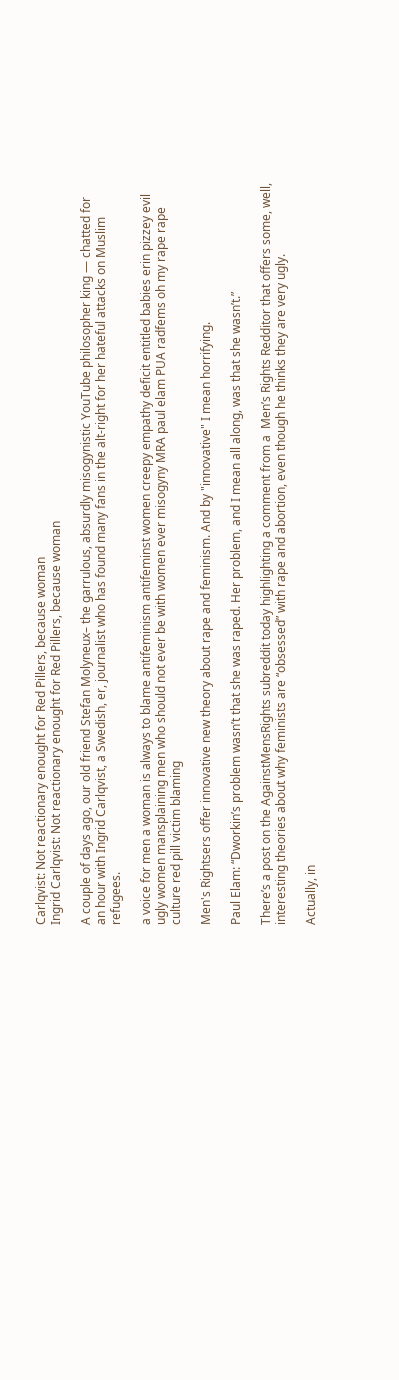Carlqvist: Not reactionary enought for Red Pillers, because woman
Ingrid Carlqvist: Not reactionary enought for Red Pillers, because woman

A couple of days ago, our old friend Stefan Molyneux– the garrulous, absurdly misogynistic YouTube philosopher king — chatted for an hour with Ingrid Carlqvist, a Swedish, er, journalist who has found many fans in the alt-right for her hateful attacks on Muslim refugees.

a voice for men a woman is always to blame antifeminism antifeminst women creepy empathy deficit entitled babies erin pizzey evil ugly women mansplaining men who should not ever be with women ever misogyny MRA paul elam PUA radfems oh my rape rape culture red pill victim blaming

Men's Rightsers offer innovative new theory about rape and feminism. And by "innovative" I mean horrifying.

Paul Elam: “Dworkin’s problem wasn’t that she was raped. Her problem, and I mean all along, was that she wasn’t.”

There’s a post on the AgainstMensRights subreddit today highlighting a comment from a  Men’s Rights Redditor that offers some, well, interesting theories about why feminists are “obsessed” with rape and abortion, even though he thinks they are very ugly.

Actually, in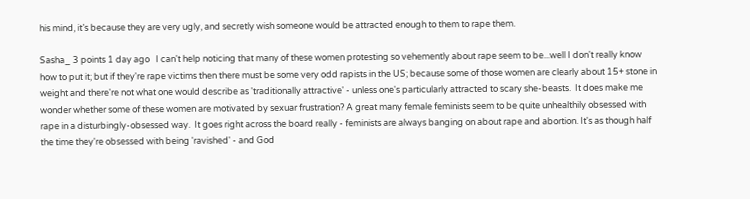his mind, it’s because they are very ugly, and secretly wish someone would be attracted enough to them to rape them.

Sasha_ 3 points 1 day ago   I can't help noticing that many of these women protesting so vehemently about rape seem to be...well I don't really know how to put it; but if they're rape victims then there must be some very odd rapists in the US; because some of those women are clearly about 15+ stone in weight and there're not what one would describe as 'traditionally attractive' - unless one's particularly attracted to scary she-beasts.  It does make me wonder whether some of these women are motivated by sexuar frustration? A great many female feminists seem to be quite unhealthily obsessed with rape in a disturbingly-obsessed way.  It goes right across the board really - feminists are always banging on about rape and abortion. It's as though half the time they're obsessed with being 'ravished' - and God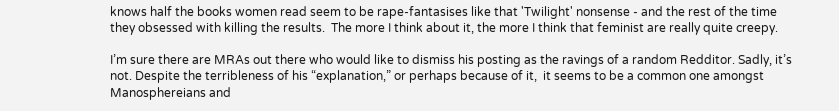knows half the books women read seem to be rape-fantasises like that 'Twilight' nonsense - and the rest of the time they obsessed with killing the results.  The more I think about it, the more I think that feminist are really quite creepy.

I’m sure there are MRAs out there who would like to dismiss his posting as the ravings of a random Redditor. Sadly, it’s not. Despite the terribleness of his “explanation,” or perhaps because of it,  it seems to be a common one amongst Manosphereians and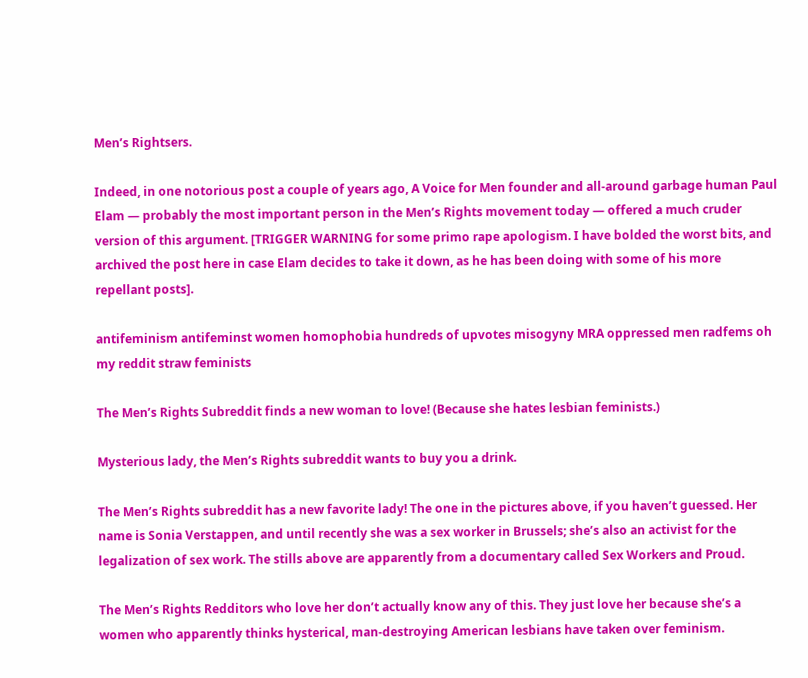Men’s Rightsers.

Indeed, in one notorious post a couple of years ago, A Voice for Men founder and all-around garbage human Paul Elam — probably the most important person in the Men’s Rights movement today — offered a much cruder version of this argument. [TRIGGER WARNING for some primo rape apologism. I have bolded the worst bits, and archived the post here in case Elam decides to take it down, as he has been doing with some of his more repellant posts].

antifeminism antifeminst women homophobia hundreds of upvotes misogyny MRA oppressed men radfems oh my reddit straw feminists

The Men’s Rights Subreddit finds a new woman to love! (Because she hates lesbian feminists.)

Mysterious lady, the Men’s Rights subreddit wants to buy you a drink.

The Men’s Rights subreddit has a new favorite lady! The one in the pictures above, if you haven’t guessed. Her name is Sonia Verstappen, and until recently she was a sex worker in Brussels; she’s also an activist for the legalization of sex work. The stills above are apparently from a documentary called Sex Workers and Proud.

The Men’s Rights Redditors who love her don’t actually know any of this. They just love her because she’s a women who apparently thinks hysterical, man-destroying American lesbians have taken over feminism.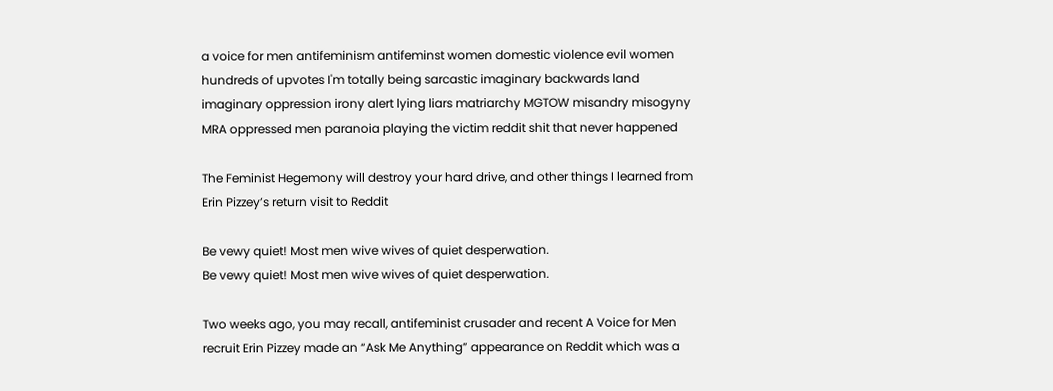a voice for men antifeminism antifeminst women domestic violence evil women hundreds of upvotes I'm totally being sarcastic imaginary backwards land imaginary oppression irony alert lying liars matriarchy MGTOW misandry misogyny MRA oppressed men paranoia playing the victim reddit shit that never happened

The Feminist Hegemony will destroy your hard drive, and other things I learned from Erin Pizzey’s return visit to Reddit

Be vewy quiet! Most men wive wives of quiet desperwation.
Be vewy quiet! Most men wive wives of quiet desperwation.

Two weeks ago, you may recall, antifeminist crusader and recent A Voice for Men recruit Erin Pizzey made an “Ask Me Anything” appearance on Reddit which was a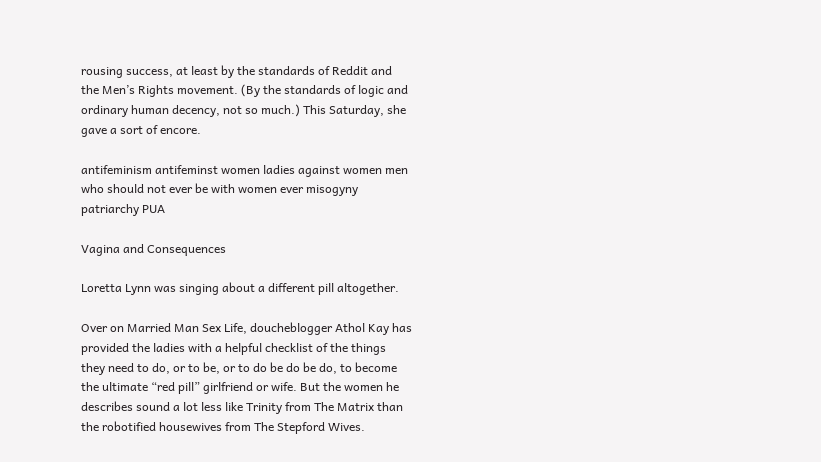rousing success, at least by the standards of Reddit and the Men’s Rights movement. (By the standards of logic and ordinary human decency, not so much.) This Saturday, she gave a sort of encore.

antifeminism antifeminst women ladies against women men who should not ever be with women ever misogyny patriarchy PUA

Vagina and Consequences

Loretta Lynn was singing about a different pill altogether.

Over on Married Man Sex Life, doucheblogger Athol Kay has provided the ladies with a helpful checklist of the things they need to do, or to be, or to do be do be do, to become the ultimate “red pill” girlfriend or wife. But the women he describes sound a lot less like Trinity from The Matrix than the robotified housewives from The Stepford Wives.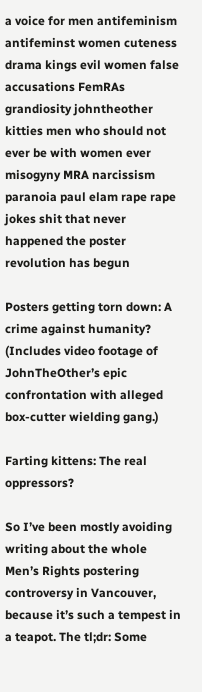a voice for men antifeminism antifeminst women cuteness drama kings evil women false accusations FemRAs grandiosity johntheother kitties men who should not ever be with women ever misogyny MRA narcissism paranoia paul elam rape rape jokes shit that never happened the poster revolution has begun

Posters getting torn down: A crime against humanity? (Includes video footage of JohnTheOther’s epic confrontation with alleged box-cutter wielding gang.)

Farting kittens: The real oppressors?

So I’ve been mostly avoiding writing about the whole Men’s Rights postering controversy in Vancouver, because it’s such a tempest in a teapot. The tl;dr: Some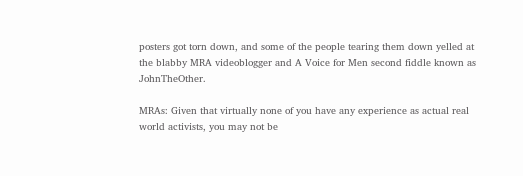posters got torn down, and some of the people tearing them down yelled at the blabby MRA videoblogger and A Voice for Men second fiddle known as JohnTheOther.

MRAs: Given that virtually none of you have any experience as actual real world activists, you may not be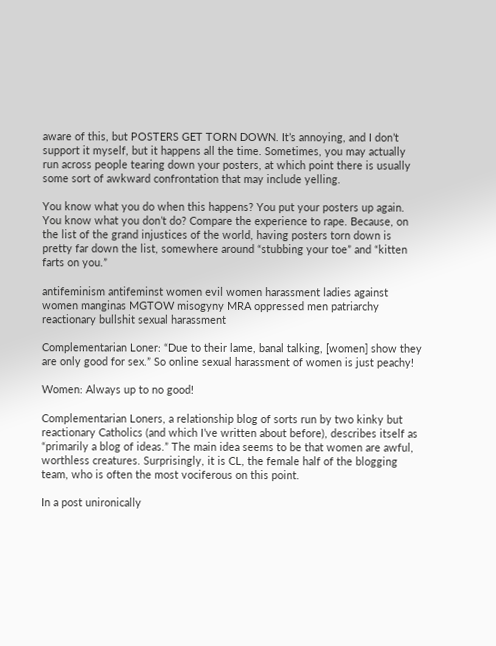aware of this, but POSTERS GET TORN DOWN. It’s annoying, and I don’t support it myself, but it happens all the time. Sometimes, you may actually run across people tearing down your posters, at which point there is usually some sort of awkward confrontation that may include yelling.

You know what you do when this happens? You put your posters up again. You know what you don’t do? Compare the experience to rape. Because, on the list of the grand injustices of the world, having posters torn down is pretty far down the list, somewhere around “stubbing your toe” and “kitten farts on you.”

antifeminism antifeminst women evil women harassment ladies against women manginas MGTOW misogyny MRA oppressed men patriarchy reactionary bullshit sexual harassment

Complementarian Loner: “Due to their lame, banal talking, [women] show they are only good for sex.” So online sexual harassment of women is just peachy!

Women: Always up to no good!

Complementarian Loners, a relationship blog of sorts run by two kinky but reactionary Catholics (and which I’ve written about before), describes itself as “primarily a blog of ideas.” The main idea seems to be that women are awful, worthless creatures. Surprisingly, it is CL, the female half of the blogging team, who is often the most vociferous on this point.

In a post unironically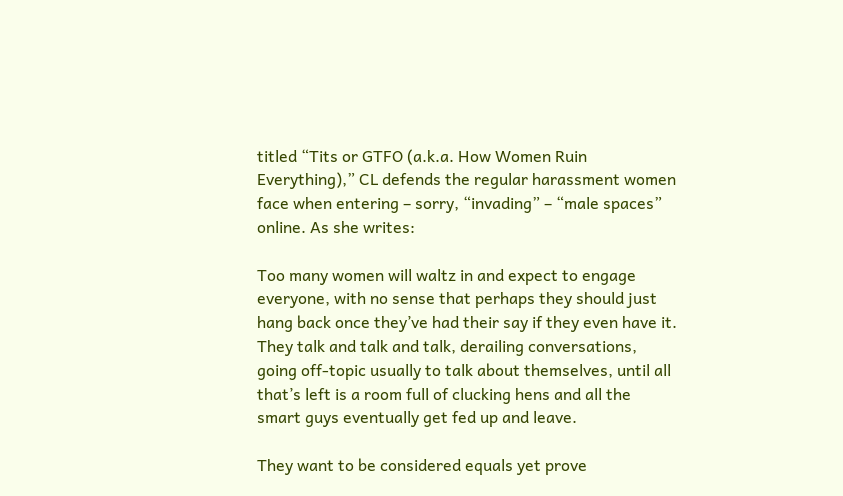titled “Tits or GTFO (a.k.a. How Women Ruin Everything),” CL defends the regular harassment women face when entering – sorry, “invading” – “male spaces” online. As she writes:

Too many women will waltz in and expect to engage everyone, with no sense that perhaps they should just hang back once they’ve had their say if they even have it. They talk and talk and talk, derailing conversations, going off-topic usually to talk about themselves, until all that’s left is a room full of clucking hens and all the smart guys eventually get fed up and leave.

They want to be considered equals yet prove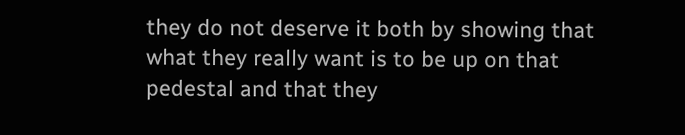they do not deserve it both by showing that what they really want is to be up on that pedestal and that they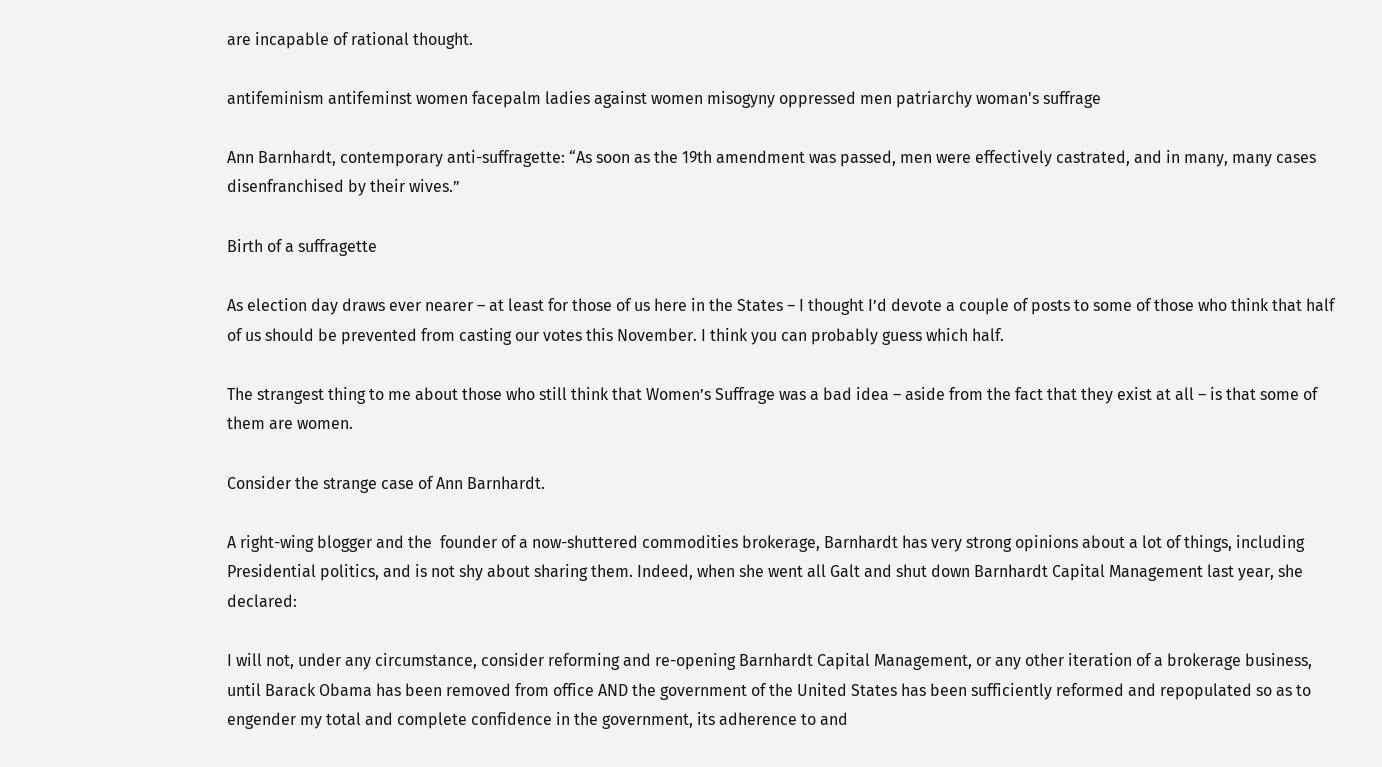are incapable of rational thought.

antifeminism antifeminst women facepalm ladies against women misogyny oppressed men patriarchy woman's suffrage

Ann Barnhardt, contemporary anti-suffragette: “As soon as the 19th amendment was passed, men were effectively castrated, and in many, many cases disenfranchised by their wives.”

Birth of a suffragette

As election day draws ever nearer – at least for those of us here in the States – I thought I’d devote a couple of posts to some of those who think that half of us should be prevented from casting our votes this November. I think you can probably guess which half.

The strangest thing to me about those who still think that Women’s Suffrage was a bad idea – aside from the fact that they exist at all – is that some of them are women.

Consider the strange case of Ann Barnhardt.

A right-wing blogger and the  founder of a now-shuttered commodities brokerage, Barnhardt has very strong opinions about a lot of things, including Presidential politics, and is not shy about sharing them. Indeed, when she went all Galt and shut down Barnhardt Capital Management last year, she declared:

I will not, under any circumstance, consider reforming and re-opening Barnhardt Capital Management, or any other iteration of a brokerage business, until Barack Obama has been removed from office AND the government of the United States has been sufficiently reformed and repopulated so as to engender my total and complete confidence in the government, its adherence to and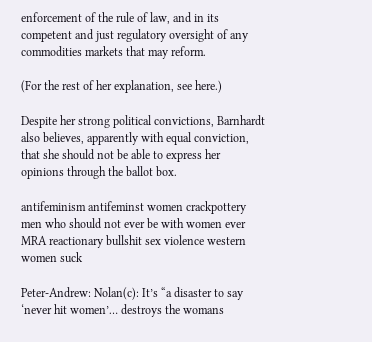enforcement of the rule of law, and in its competent and just regulatory oversight of any commodities markets that may reform.

(For the rest of her explanation, see here.)

Despite her strong political convictions, Barnhardt also believes, apparently with equal conviction, that she should not be able to express her opinions through the ballot box.

antifeminism antifeminst women crackpottery men who should not ever be with women ever MRA reactionary bullshit sex violence western women suck

Peter-Andrew: Nolan(c): It’s “a disaster to say ‘never hit women’… destroys the womans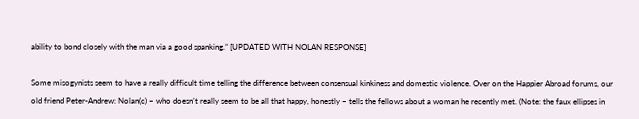ability to bond closely with the man via a good spanking.” [UPDATED WITH NOLAN RESPONSE]

Some misogynists seem to have a really difficult time telling the difference between consensual kinkiness and domestic violence. Over on the Happier Abroad forums, our old friend Peter-Andrew: Nolan(c) – who doesn’t really seem to be all that happy, honestly – tells the fellows about a woman he recently met. (Note: the faux ellipses in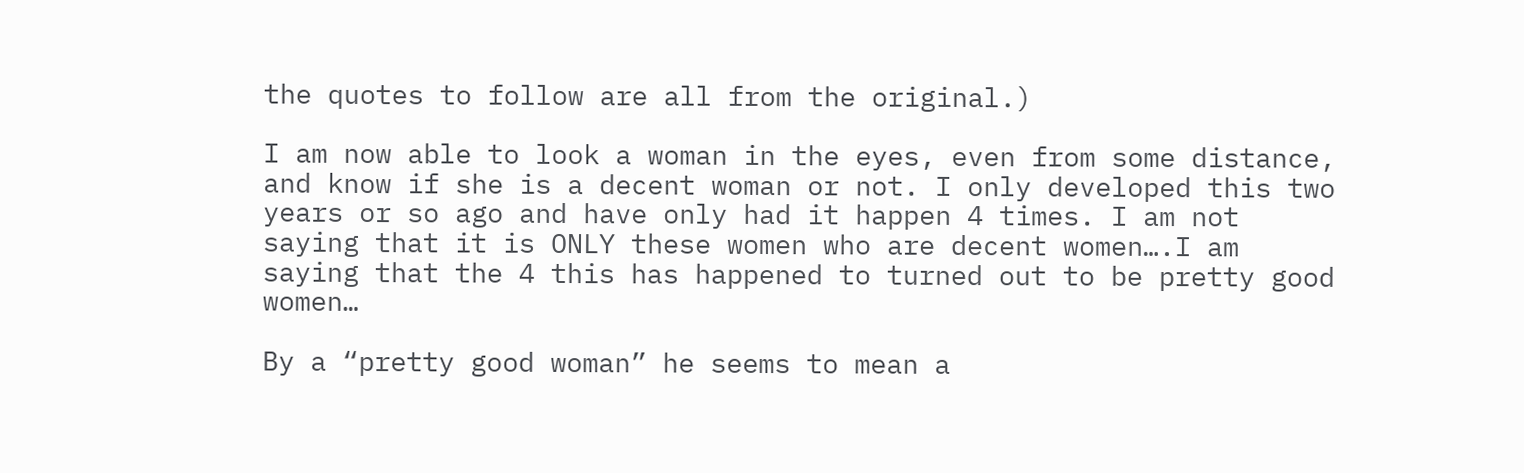the quotes to follow are all from the original.)

I am now able to look a woman in the eyes, even from some distance, and know if she is a decent woman or not. I only developed this two years or so ago and have only had it happen 4 times. I am not saying that it is ONLY these women who are decent women….I am saying that the 4 this has happened to turned out to be pretty good women…

By a “pretty good woman” he seems to mean a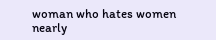woman who hates women nearly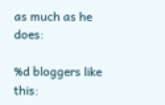as much as he does:

%d bloggers like this: